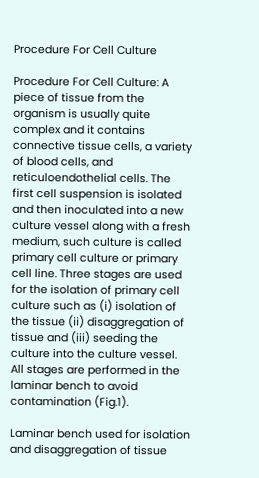Procedure For Cell Culture

Procedure For Cell Culture: A piece of tissue from the organism is usually quite complex and it contains connective tissue cells, a variety of blood cells, and reticuloendothelial cells. The first cell suspension is isolated and then inoculated into a new culture vessel along with a fresh medium, such culture is called primary cell culture or primary cell line. Three stages are used for the isolation of primary cell culture such as (i) isolation of the tissue (ii) disaggregation of tissue and (iii) seeding the culture into the culture vessel. All stages are performed in the laminar bench to avoid contamination (Fig.1).

Laminar bench used for isolation and disaggregation of tissue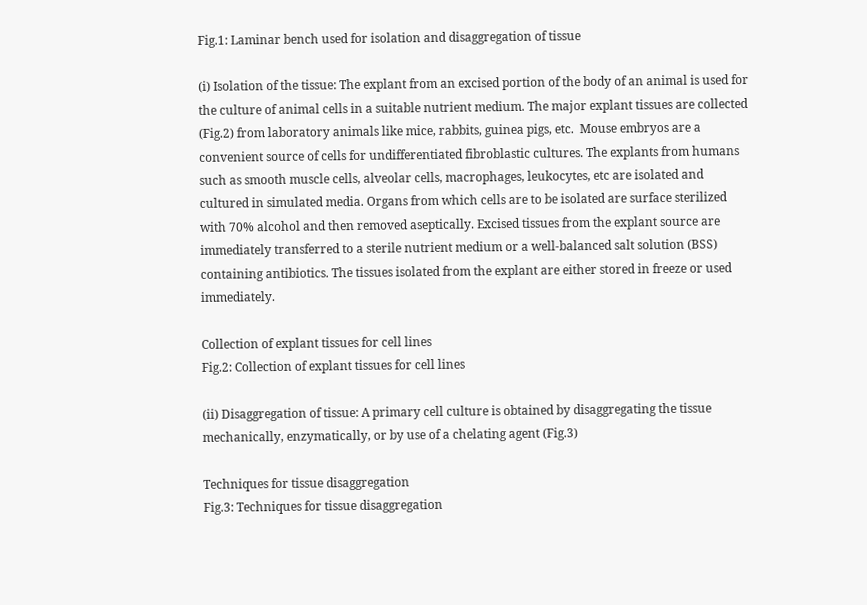Fig.1: Laminar bench used for isolation and disaggregation of tissue

(i) Isolation of the tissue: The explant from an excised portion of the body of an animal is used for the culture of animal cells in a suitable nutrient medium. The major explant tissues are collected (Fig.2) from laboratory animals like mice, rabbits, guinea pigs, etc.  Mouse embryos are a convenient source of cells for undifferentiated fibroblastic cultures. The explants from humans such as smooth muscle cells, alveolar cells, macrophages, leukocytes, etc are isolated and cultured in simulated media. Organs from which cells are to be isolated are surface sterilized with 70% alcohol and then removed aseptically. Excised tissues from the explant source are immediately transferred to a sterile nutrient medium or a well-balanced salt solution (BSS) containing antibiotics. The tissues isolated from the explant are either stored in freeze or used immediately.

Collection of explant tissues for cell lines
Fig.2: Collection of explant tissues for cell lines

(ii) Disaggregation of tissue: A primary cell culture is obtained by disaggregating the tissue mechanically, enzymatically, or by use of a chelating agent (Fig.3)

Techniques for tissue disaggregation
Fig.3: Techniques for tissue disaggregation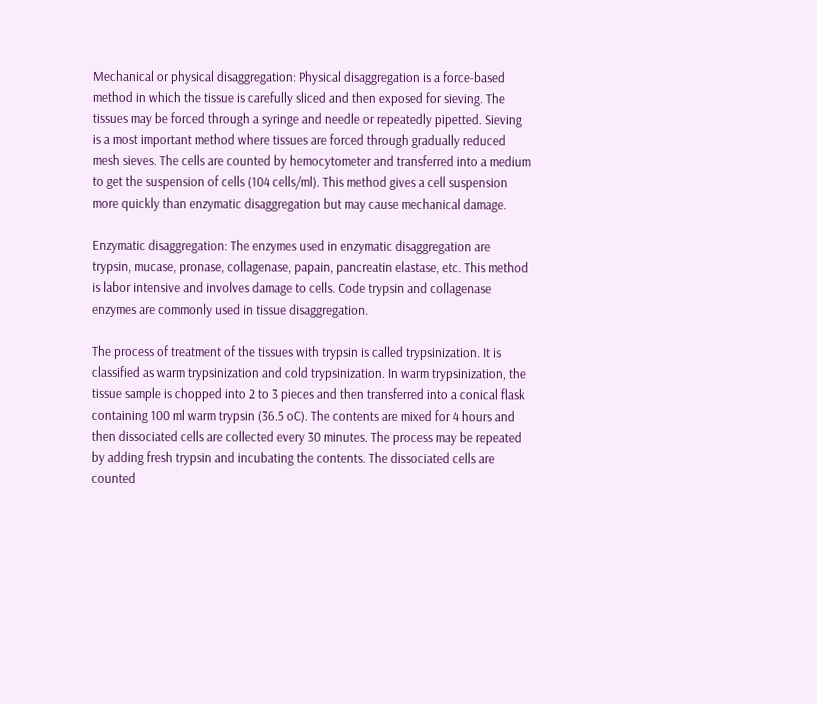Mechanical or physical disaggregation: Physical disaggregation is a force-based method in which the tissue is carefully sliced and then exposed for sieving. The tissues may be forced through a syringe and needle or repeatedly pipetted. Sieving is a most important method where tissues are forced through gradually reduced mesh sieves. The cells are counted by hemocytometer and transferred into a medium to get the suspension of cells (104 cells/ml). This method gives a cell suspension more quickly than enzymatic disaggregation but may cause mechanical damage.

Enzymatic disaggregation: The enzymes used in enzymatic disaggregation are trypsin, mucase, pronase, collagenase, papain, pancreatin elastase, etc. This method is labor intensive and involves damage to cells. Code trypsin and collagenase enzymes are commonly used in tissue disaggregation.

The process of treatment of the tissues with trypsin is called trypsinization. It is classified as warm trypsinization and cold trypsinization. In warm trypsinization, the tissue sample is chopped into 2 to 3 pieces and then transferred into a conical flask containing 100 ml warm trypsin (36.5 oC). The contents are mixed for 4 hours and then dissociated cells are collected every 30 minutes. The process may be repeated by adding fresh trypsin and incubating the contents. The dissociated cells are counted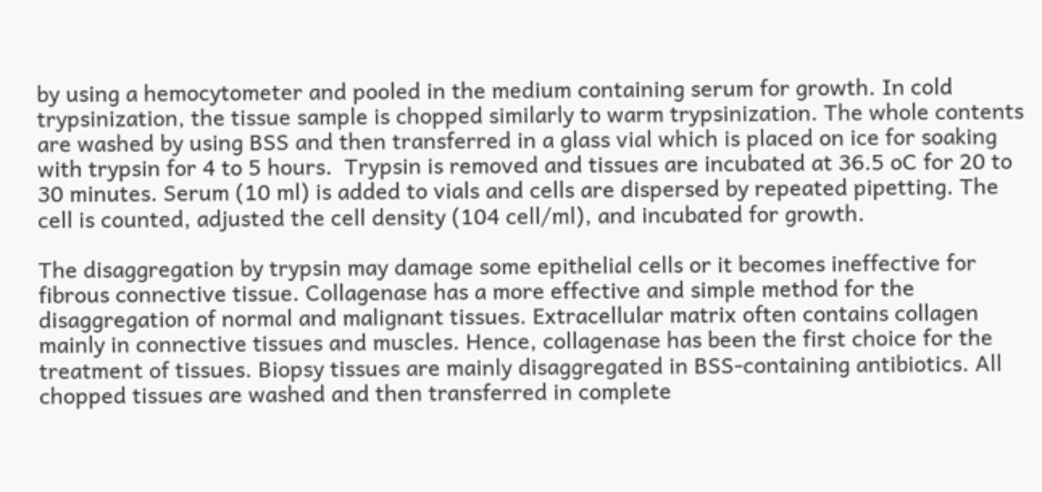by using a hemocytometer and pooled in the medium containing serum for growth. In cold trypsinization, the tissue sample is chopped similarly to warm trypsinization. The whole contents are washed by using BSS and then transferred in a glass vial which is placed on ice for soaking with trypsin for 4 to 5 hours.  Trypsin is removed and tissues are incubated at 36.5 oC for 20 to 30 minutes. Serum (10 ml) is added to vials and cells are dispersed by repeated pipetting. The cell is counted, adjusted the cell density (104 cell/ml), and incubated for growth.

The disaggregation by trypsin may damage some epithelial cells or it becomes ineffective for fibrous connective tissue. Collagenase has a more effective and simple method for the disaggregation of normal and malignant tissues. Extracellular matrix often contains collagen mainly in connective tissues and muscles. Hence, collagenase has been the first choice for the treatment of tissues. Biopsy tissues are mainly disaggregated in BSS-containing antibiotics. All chopped tissues are washed and then transferred in complete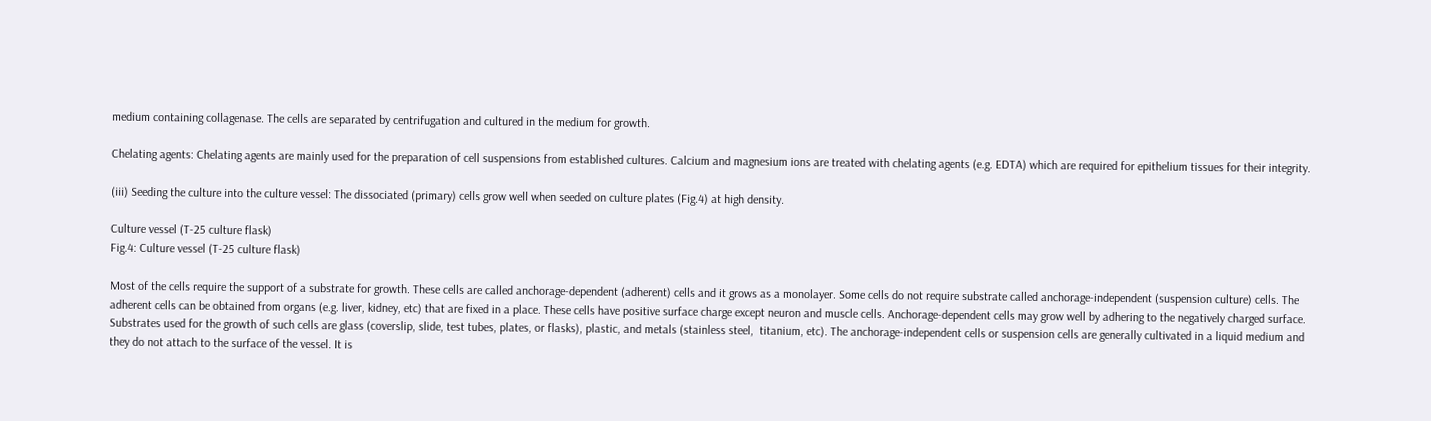medium containing collagenase. The cells are separated by centrifugation and cultured in the medium for growth.

Chelating agents: Chelating agents are mainly used for the preparation of cell suspensions from established cultures. Calcium and magnesium ions are treated with chelating agents (e.g. EDTA) which are required for epithelium tissues for their integrity.

(iii) Seeding the culture into the culture vessel: The dissociated (primary) cells grow well when seeded on culture plates (Fig.4) at high density.

Culture vessel (T-25 culture flask)
Fig.4: Culture vessel (T-25 culture flask)

Most of the cells require the support of a substrate for growth. These cells are called anchorage-dependent (adherent) cells and it grows as a monolayer. Some cells do not require substrate called anchorage-independent (suspension culture) cells. The adherent cells can be obtained from organs (e.g. liver, kidney, etc) that are fixed in a place. These cells have positive surface charge except neuron and muscle cells. Anchorage-dependent cells may grow well by adhering to the negatively charged surface. Substrates used for the growth of such cells are glass (coverslip, slide, test tubes, plates, or flasks), plastic, and metals (stainless steel,  titanium, etc). The anchorage-independent cells or suspension cells are generally cultivated in a liquid medium and they do not attach to the surface of the vessel. It is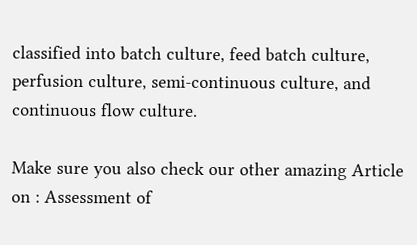classified into batch culture, feed batch culture, perfusion culture, semi-continuous culture, and continuous flow culture.

Make sure you also check our other amazing Article on : Assessment of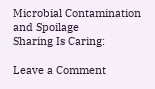Microbial Contamination and Spoilage
Sharing Is Caring:

Leave a Comment